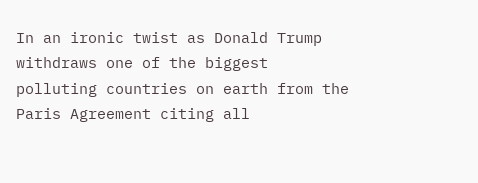In an ironic twist as Donald Trump withdraws one of the biggest polluting countries on earth from the Paris Agreement citing all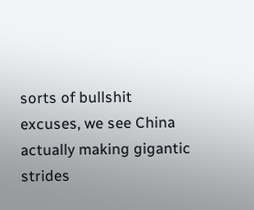sorts of bullshit excuses, we see China actually making gigantic strides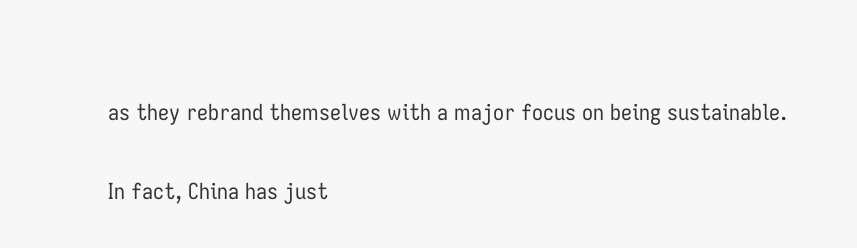as they rebrand themselves with a major focus on being sustainable.

In fact, China has just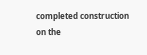completed construction on the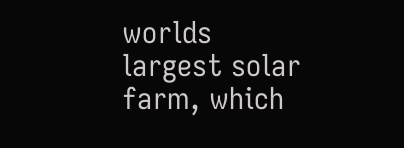worlds largest solar farm, which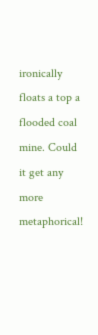ironically floats a top a flooded coal mine. Could it get any more metaphorical!